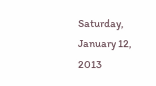Saturday, January 12, 2013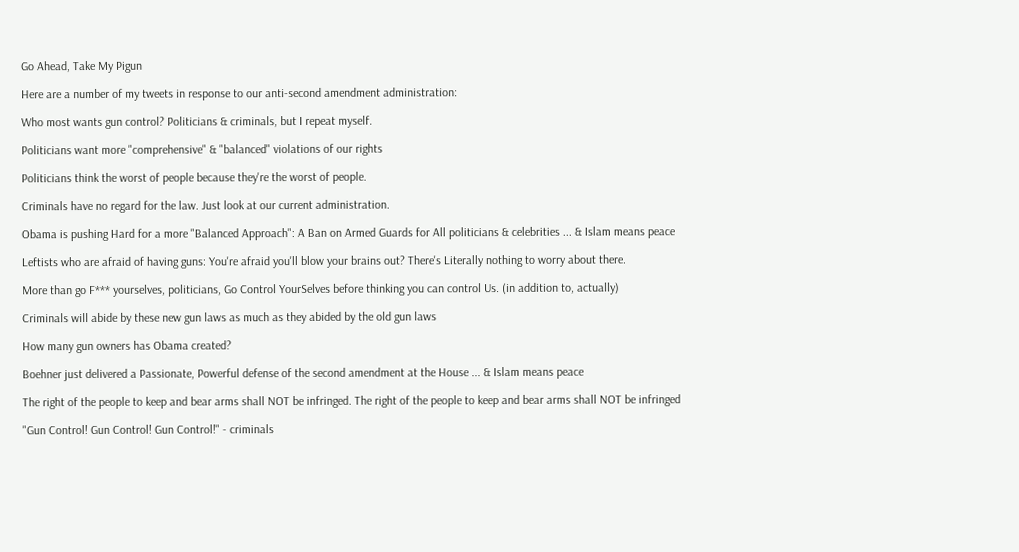Go Ahead, Take My Pigun

Here are a number of my tweets in response to our anti-second amendment administration:

Who most wants gun control? Politicians & criminals, but I repeat myself.

Politicians want more "comprehensive" & "balanced" violations of our rights

Politicians think the worst of people because they're the worst of people.

Criminals have no regard for the law. Just look at our current administration.

Obama is pushing Hard for a more "Balanced Approach": A Ban on Armed Guards for All politicians & celebrities ... & Islam means peace

Leftists who are afraid of having guns: You're afraid you'll blow your brains out? There's Literally nothing to worry about there.

More than go F*** yourselves, politicians, Go Control YourSelves before thinking you can control Us. (in addition to, actually)

Criminals will abide by these new gun laws as much as they abided by the old gun laws

How many gun owners has Obama created?

Boehner just delivered a Passionate, Powerful defense of the second amendment at the House ... & Islam means peace

The right of the people to keep and bear arms shall NOT be infringed. The right of the people to keep and bear arms shall NOT be infringed

"Gun Control! Gun Control! Gun Control!" - criminals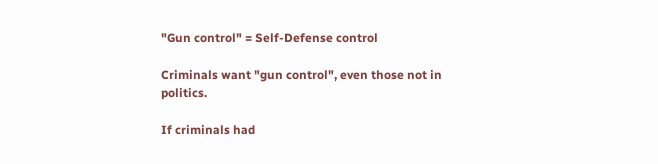"Gun control" = Self-Defense control

Criminals want "gun control", even those not in politics.

If criminals had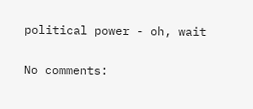political power - oh, wait

No comments: